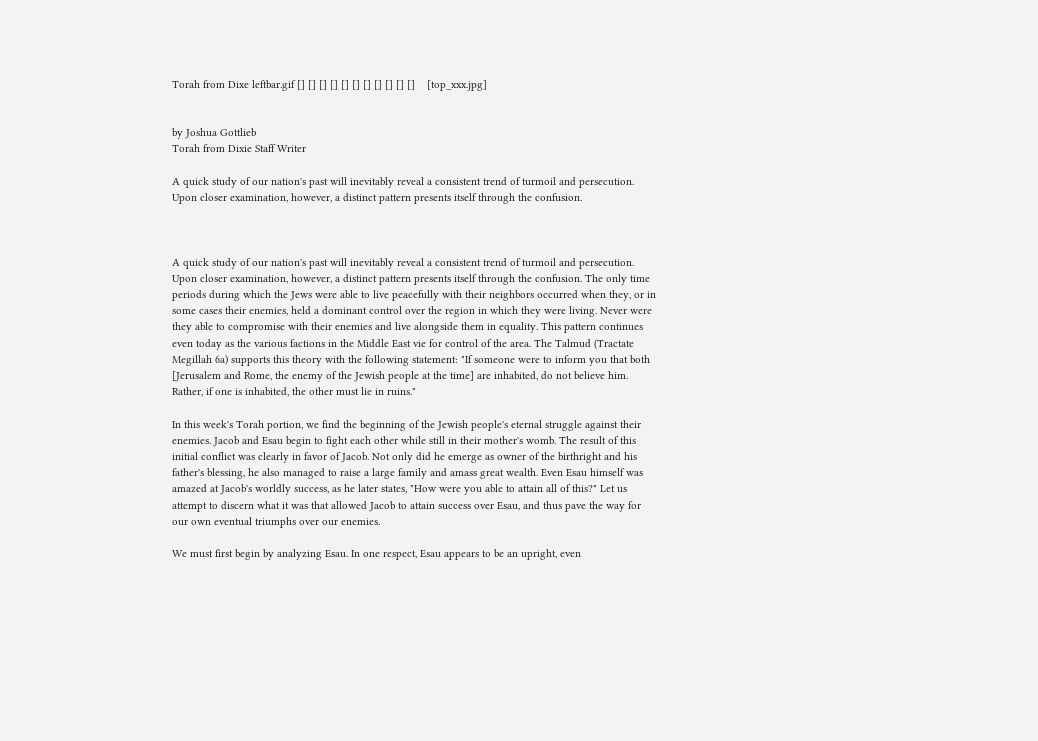Torah from Dixe leftbar.gif [] [] [] [] [] [] [] [] [] [] []    [top_xxx.jpg]


by Joshua Gottlieb
Torah from Dixie Staff Writer

A quick study of our nation's past will inevitably reveal a consistent trend of turmoil and persecution. Upon closer examination, however, a distinct pattern presents itself through the confusion.



A quick study of our nation's past will inevitably reveal a consistent trend of turmoil and persecution. Upon closer examination, however, a distinct pattern presents itself through the confusion. The only time periods during which the Jews were able to live peacefully with their neighbors occurred when they, or in some cases their enemies, held a dominant control over the region in which they were living. Never were they able to compromise with their enemies and live alongside them in equality. This pattern continues even today as the various factions in the Middle East vie for control of the area. The Talmud (Tractate Megillah 6a) supports this theory with the following statement: "If someone were to inform you that both [Jerusalem and Rome, the enemy of the Jewish people at the time] are inhabited, do not believe him. Rather, if one is inhabited, the other must lie in ruins."

In this week's Torah portion, we find the beginning of the Jewish people's eternal struggle against their enemies. Jacob and Esau begin to fight each other while still in their mother's womb. The result of this initial conflict was clearly in favor of Jacob. Not only did he emerge as owner of the birthright and his father's blessing, he also managed to raise a large family and amass great wealth. Even Esau himself was amazed at Jacob's worldly success, as he later states, "How were you able to attain all of this?" Let us attempt to discern what it was that allowed Jacob to attain success over Esau, and thus pave the way for our own eventual triumphs over our enemies.

We must first begin by analyzing Esau. In one respect, Esau appears to be an upright, even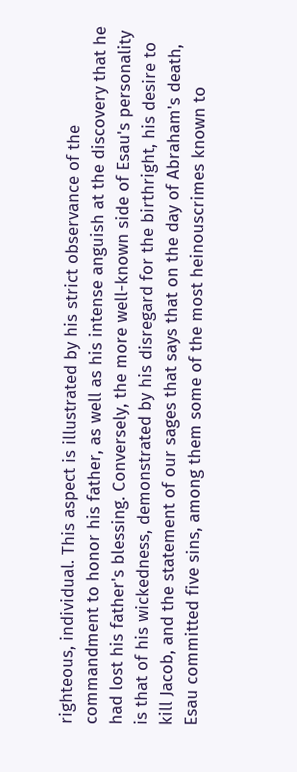righteous, individual. This aspect is illustrated by his strict observance of the commandment to honor his father, as well as his intense anguish at the discovery that he had lost his father's blessing. Conversely, the more well-known side of Esau's personality is that of his wickedness, demonstrated by his disregard for the birthright, his desire to kill Jacob, and the statement of our sages that says that on the day of Abraham's death, Esau committed five sins, among them some of the most heinouscrimes known to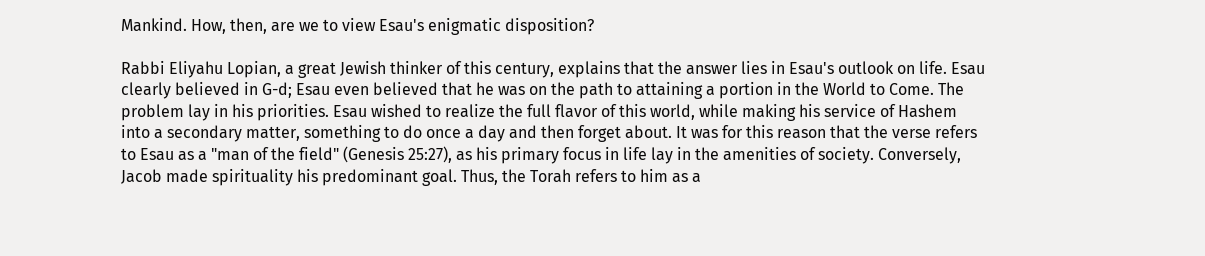Mankind. How, then, are we to view Esau's enigmatic disposition?

Rabbi Eliyahu Lopian, a great Jewish thinker of this century, explains that the answer lies in Esau's outlook on life. Esau clearly believed in G-d; Esau even believed that he was on the path to attaining a portion in the World to Come. The problem lay in his priorities. Esau wished to realize the full flavor of this world, while making his service of Hashem into a secondary matter, something to do once a day and then forget about. It was for this reason that the verse refers to Esau as a "man of the field" (Genesis 25:27), as his primary focus in life lay in the amenities of society. Conversely, Jacob made spirituality his predominant goal. Thus, the Torah refers to him as a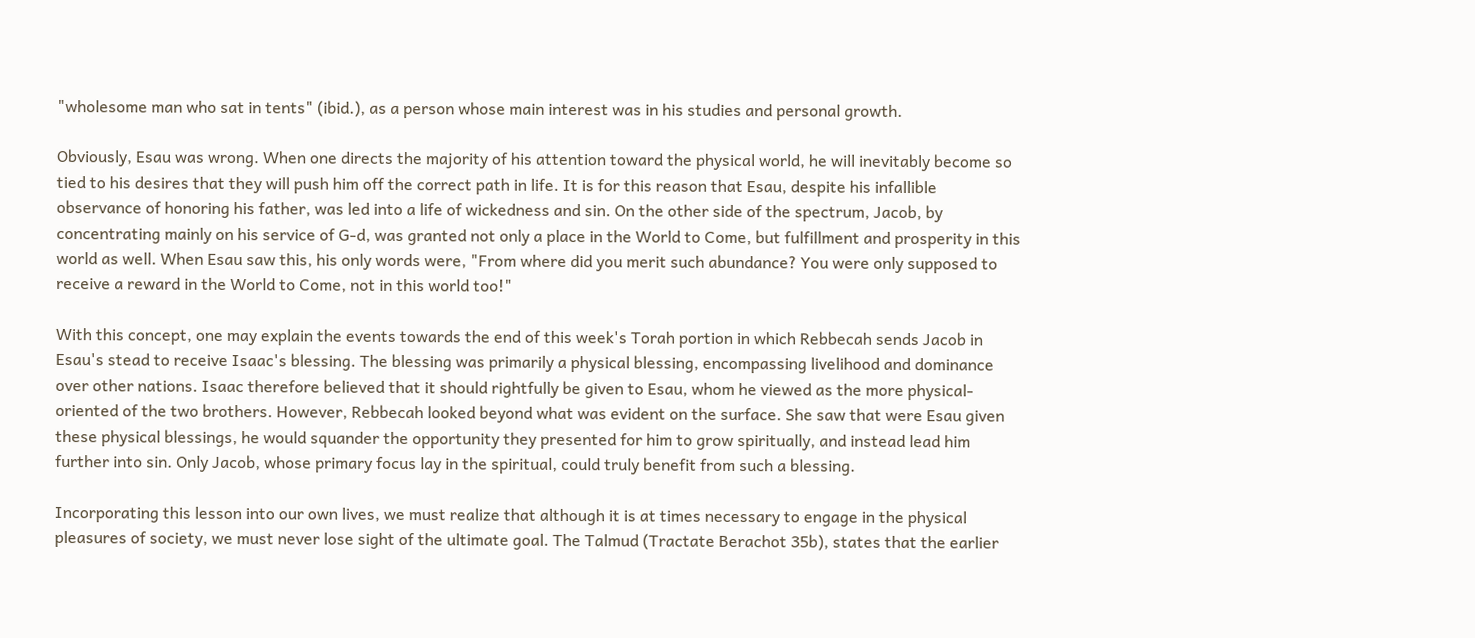"wholesome man who sat in tents" (ibid.), as a person whose main interest was in his studies and personal growth.

Obviously, Esau was wrong. When one directs the majority of his attention toward the physical world, he will inevitably become so tied to his desires that they will push him off the correct path in life. It is for this reason that Esau, despite his infallible observance of honoring his father, was led into a life of wickedness and sin. On the other side of the spectrum, Jacob, by concentrating mainly on his service of G-d, was granted not only a place in the World to Come, but fulfillment and prosperity in this world as well. When Esau saw this, his only words were, "From where did you merit such abundance? You were only supposed to receive a reward in the World to Come, not in this world too!"

With this concept, one may explain the events towards the end of this week's Torah portion in which Rebbecah sends Jacob in Esau's stead to receive Isaac's blessing. The blessing was primarily a physical blessing, encompassing livelihood and dominance over other nations. Isaac therefore believed that it should rightfully be given to Esau, whom he viewed as the more physical-oriented of the two brothers. However, Rebbecah looked beyond what was evident on the surface. She saw that were Esau given these physical blessings, he would squander the opportunity they presented for him to grow spiritually, and instead lead him further into sin. Only Jacob, whose primary focus lay in the spiritual, could truly benefit from such a blessing.

Incorporating this lesson into our own lives, we must realize that although it is at times necessary to engage in the physical pleasures of society, we must never lose sight of the ultimate goal. The Talmud (Tractate Berachot 35b), states that the earlier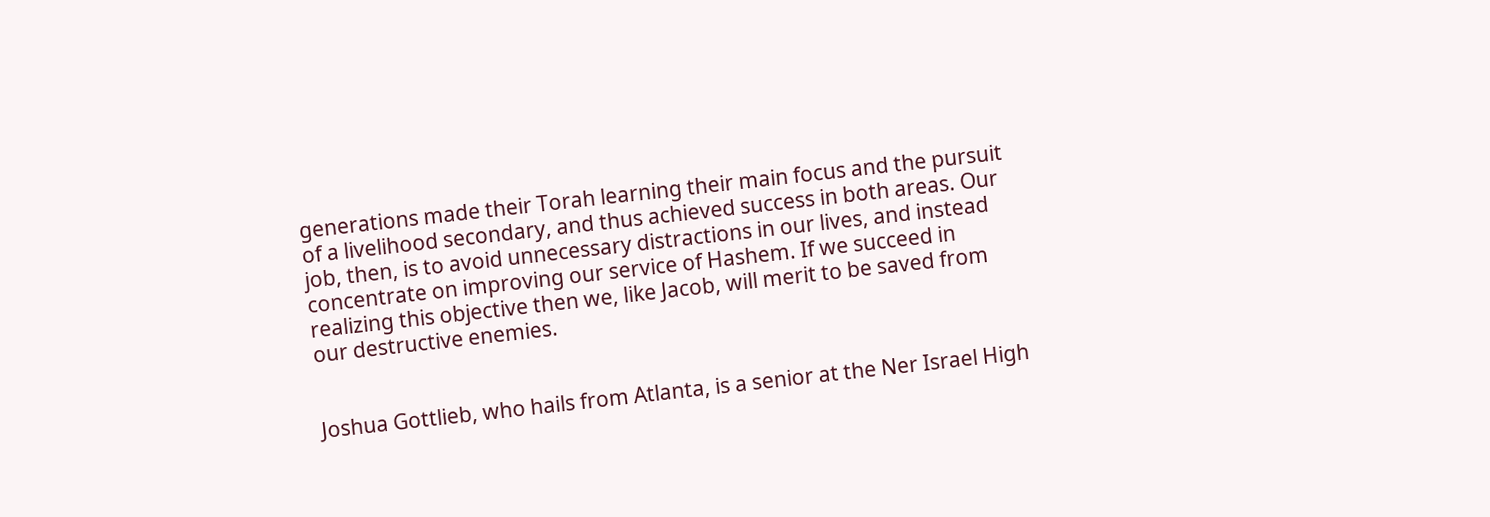generations made their Torah learning their main focus and the pursuit of a livelihood secondary, and thus achieved success in both areas. Our job, then, is to avoid unnecessary distractions in our lives, and instead concentrate on improving our service of Hashem. If we succeed in realizing this objective then we, like Jacob, will merit to be saved from our destructive enemies.


Joshua Gottlieb, who hails from Atlanta, is a senior at the Ner Israel High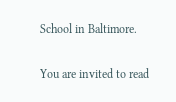School in Baltimore.

You are invited to read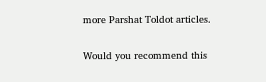more Parshat Toldot articles.

Would you recommend this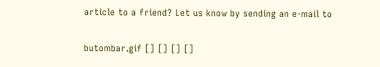article to a friend? Let us know by sending an e-mail to

butombar.gif [] [] [] []